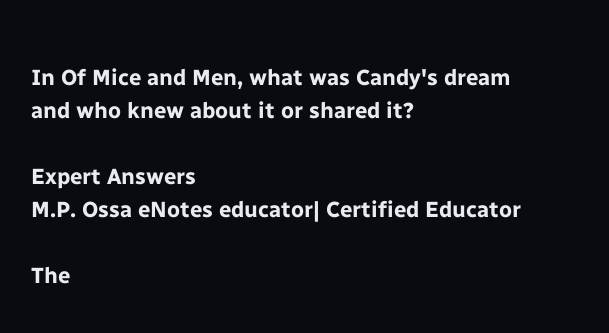In Of Mice and Men, what was Candy's dream and who knew about it or shared it?

Expert Answers
M.P. Ossa eNotes educator| Certified Educator

The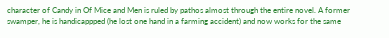character of Candy in Of Mice and Men is ruled by pathos almost through the entire novel. A former swamper, he is handicappped (he lost one hand in a farming accident) and now works for the same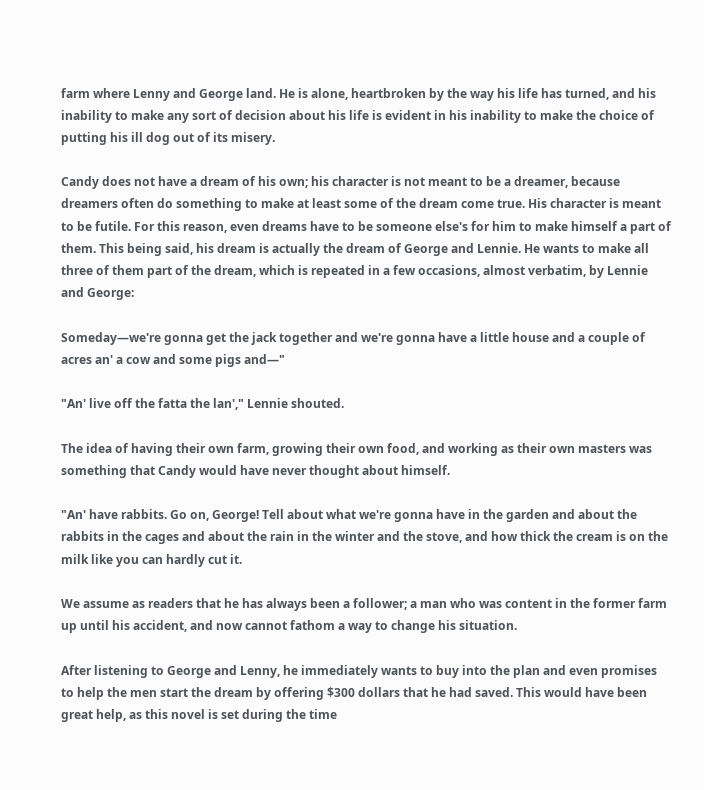farm where Lenny and George land. He is alone, heartbroken by the way his life has turned, and his inability to make any sort of decision about his life is evident in his inability to make the choice of putting his ill dog out of its misery.

Candy does not have a dream of his own; his character is not meant to be a dreamer, because dreamers often do something to make at least some of the dream come true. His character is meant to be futile. For this reason, even dreams have to be someone else's for him to make himself a part of them. This being said, his dream is actually the dream of George and Lennie. He wants to make all three of them part of the dream, which is repeated in a few occasions, almost verbatim, by Lennie and George:

Someday—we're gonna get the jack together and we're gonna have a little house and a couple of acres an' a cow and some pigs and—"

"An' live off the fatta the lan'," Lennie shouted.

The idea of having their own farm, growing their own food, and working as their own masters was something that Candy would have never thought about himself.

"An' have rabbits. Go on, George! Tell about what we're gonna have in the garden and about the rabbits in the cages and about the rain in the winter and the stove, and how thick the cream is on the milk like you can hardly cut it.

We assume as readers that he has always been a follower; a man who was content in the former farm up until his accident, and now cannot fathom a way to change his situation.

After listening to George and Lenny, he immediately wants to buy into the plan and even promises to help the men start the dream by offering $300 dollars that he had saved. This would have been great help, as this novel is set during the time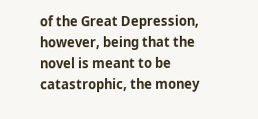of the Great Depression, however, being that the novel is meant to be catastrophic, the money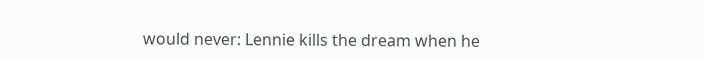would never: Lennie kills the dream when he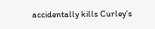accidentally kills Curley's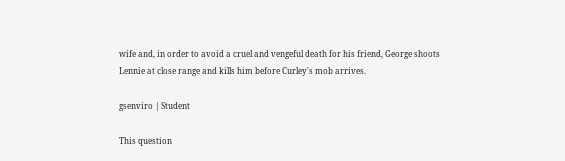wife and, in order to avoid a cruel and vengeful death for his friend, George shoots Lennie at close range and kills him before Curley's mob arrives.

gsenviro | Student

This question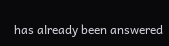has already been answered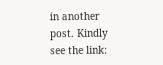in another post. Kindly see the link: